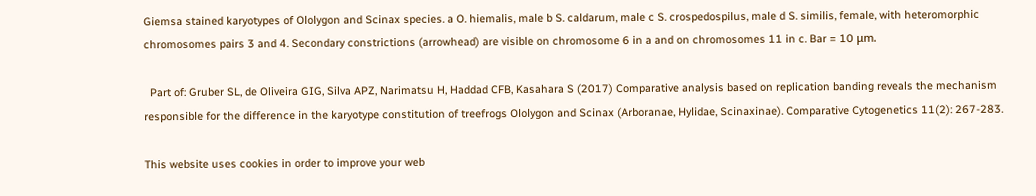Giemsa stained karyotypes of Ololygon and Scinax species. a O. hiemalis, male b S. caldarum, male c S. crospedospilus, male d S. similis, female, with heteromorphic chromosomes pairs 3 and 4. Secondary constrictions (arrowhead) are visible on chromosome 6 in a and on chromosomes 11 in c. Bar = 10 μm.

  Part of: Gruber SL, de Oliveira GIG, Silva APZ, Narimatsu H, Haddad CFB, Kasahara S (2017) Comparative analysis based on replication banding reveals the mechanism responsible for the difference in the karyotype constitution of treefrogs Ololygon and Scinax (Arboranae, Hylidae, Scinaxinae). Comparative Cytogenetics 11(2): 267-283.

This website uses cookies in order to improve your web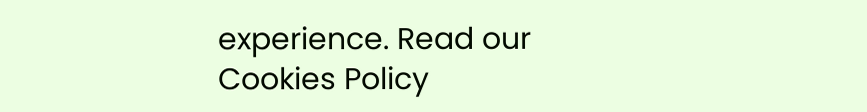experience. Read our Cookies Policy